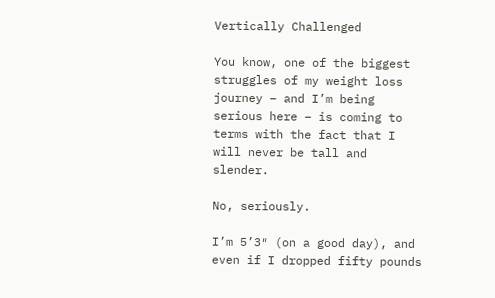Vertically Challenged

You know, one of the biggest struggles of my weight loss journey – and I’m being serious here – is coming to terms with the fact that I will never be tall and slender.

No, seriously.

I’m 5’3″ (on a good day), and even if I dropped fifty pounds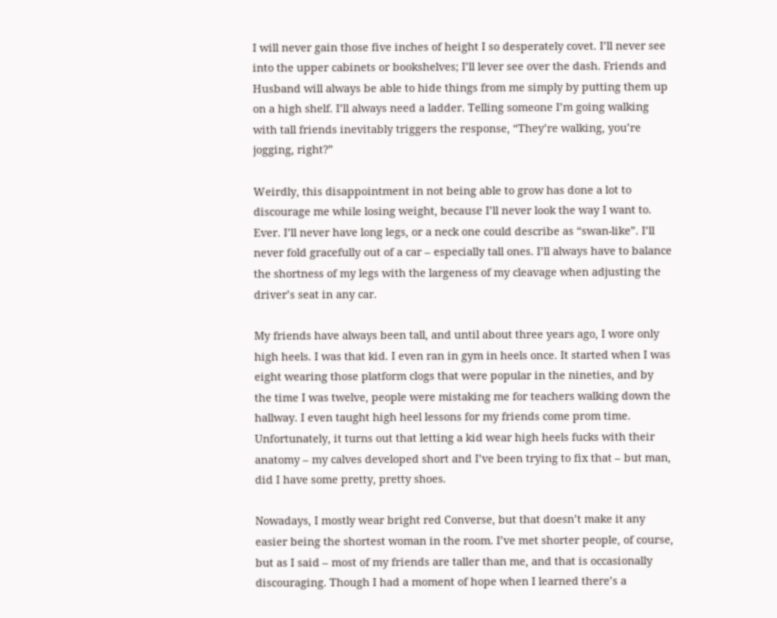I will never gain those five inches of height I so desperately covet. I’ll never see into the upper cabinets or bookshelves; I’ll lever see over the dash. Friends and Husband will always be able to hide things from me simply by putting them up on a high shelf. I’ll always need a ladder. Telling someone I’m going walking with tall friends inevitably triggers the response, “They’re walking, you’re jogging, right?”

Weirdly, this disappointment in not being able to grow has done a lot to discourage me while losing weight, because I’ll never look the way I want to. Ever. I’ll never have long legs, or a neck one could describe as “swan-like”. I’ll never fold gracefully out of a car – especially tall ones. I’ll always have to balance the shortness of my legs with the largeness of my cleavage when adjusting the driver’s seat in any car.

My friends have always been tall, and until about three years ago, I wore only high heels. I was that kid. I even ran in gym in heels once. It started when I was eight wearing those platform clogs that were popular in the nineties, and by the time I was twelve, people were mistaking me for teachers walking down the hallway. I even taught high heel lessons for my friends come prom time. Unfortunately, it turns out that letting a kid wear high heels fucks with their anatomy – my calves developed short and I’ve been trying to fix that – but man, did I have some pretty, pretty shoes.

Nowadays, I mostly wear bright red Converse, but that doesn’t make it any easier being the shortest woman in the room. I’ve met shorter people, of course, but as I said – most of my friends are taller than me, and that is occasionally discouraging. Though I had a moment of hope when I learned there’s a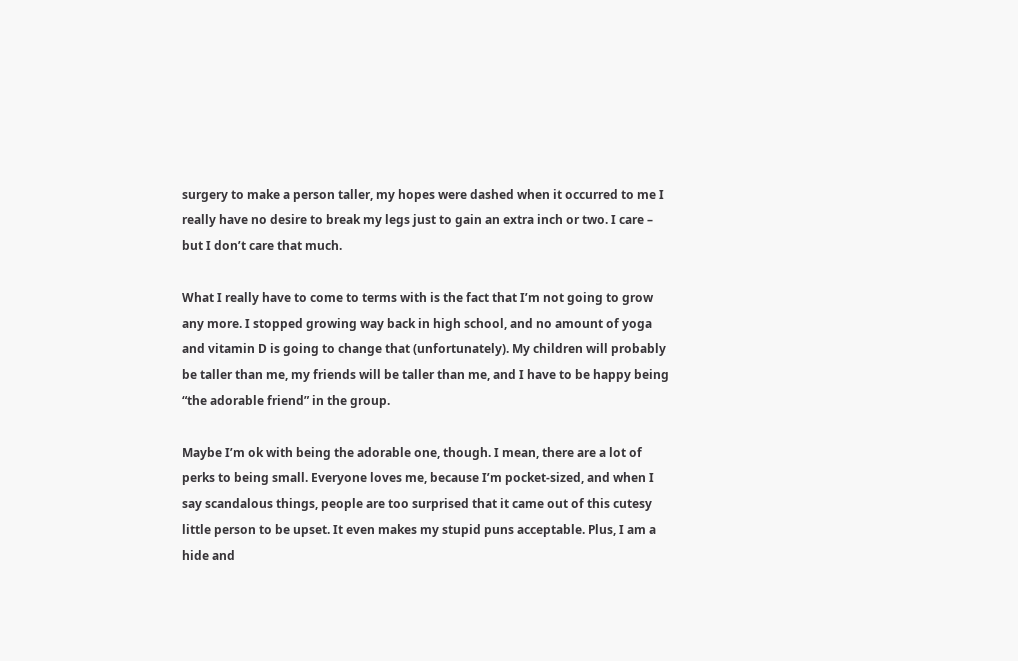surgery to make a person taller, my hopes were dashed when it occurred to me I really have no desire to break my legs just to gain an extra inch or two. I care – but I don’t care that much.

What I really have to come to terms with is the fact that I’m not going to grow any more. I stopped growing way back in high school, and no amount of yoga and vitamin D is going to change that (unfortunately). My children will probably be taller than me, my friends will be taller than me, and I have to be happy being “the adorable friend” in the group.

Maybe I’m ok with being the adorable one, though. I mean, there are a lot of perks to being small. Everyone loves me, because I’m pocket-sized, and when I say scandalous things, people are too surprised that it came out of this cutesy little person to be upset. It even makes my stupid puns acceptable. Plus, I am a hide and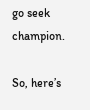go seek champion.

So, here’s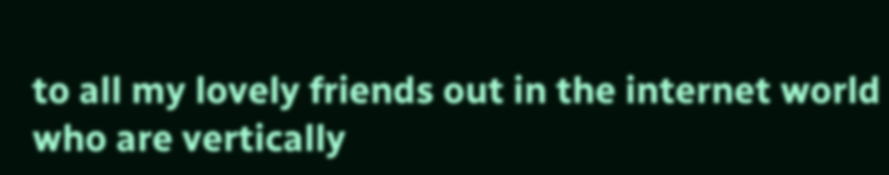to all my lovely friends out in the internet world who are vertically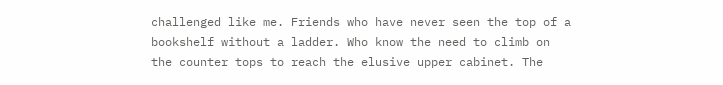challenged like me. Friends who have never seen the top of a bookshelf without a ladder. Who know the need to climb on the counter tops to reach the elusive upper cabinet. The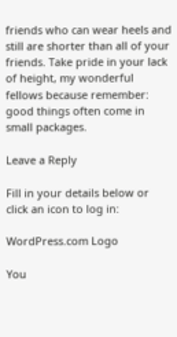friends who can wear heels and still are shorter than all of your friends. Take pride in your lack of height, my wonderful fellows because remember: good things often come in small packages.

Leave a Reply

Fill in your details below or click an icon to log in:

WordPress.com Logo

You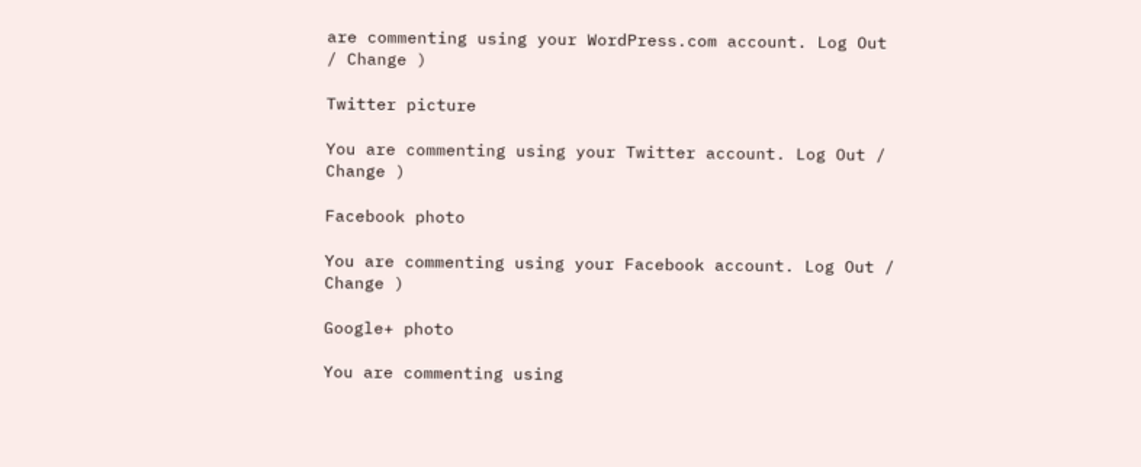are commenting using your WordPress.com account. Log Out / Change )

Twitter picture

You are commenting using your Twitter account. Log Out / Change )

Facebook photo

You are commenting using your Facebook account. Log Out / Change )

Google+ photo

You are commenting using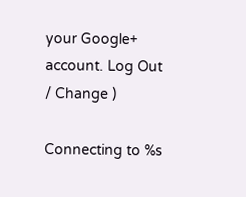your Google+ account. Log Out / Change )

Connecting to %s